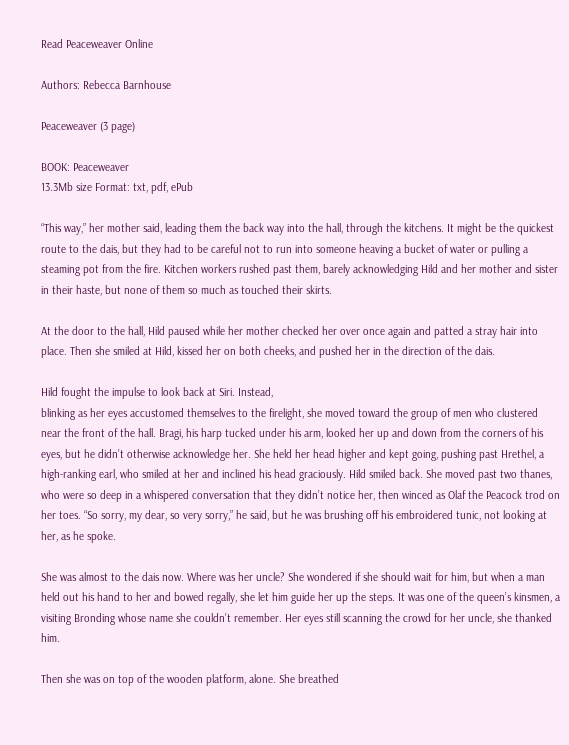Read Peaceweaver Online

Authors: Rebecca Barnhouse

Peaceweaver (3 page)

BOOK: Peaceweaver
13.3Mb size Format: txt, pdf, ePub

“This way,” her mother said, leading them the back way into the hall, through the kitchens. It might be the quickest route to the dais, but they had to be careful not to run into someone heaving a bucket of water or pulling a steaming pot from the fire. Kitchen workers rushed past them, barely acknowledging Hild and her mother and sister in their haste, but none of them so much as touched their skirts.

At the door to the hall, Hild paused while her mother checked her over once again and patted a stray hair into place. Then she smiled at Hild, kissed her on both cheeks, and pushed her in the direction of the dais.

Hild fought the impulse to look back at Siri. Instead,
blinking as her eyes accustomed themselves to the firelight, she moved toward the group of men who clustered near the front of the hall. Bragi, his harp tucked under his arm, looked her up and down from the corners of his eyes, but he didn’t otherwise acknowledge her. She held her head higher and kept going, pushing past Hrethel, a high-ranking earl, who smiled at her and inclined his head graciously. Hild smiled back. She moved past two thanes, who were so deep in a whispered conversation that they didn’t notice her, then winced as Olaf the Peacock trod on her toes. “So sorry, my dear, so very sorry,” he said, but he was brushing off his embroidered tunic, not looking at her, as he spoke.

She was almost to the dais now. Where was her uncle? She wondered if she should wait for him, but when a man held out his hand to her and bowed regally, she let him guide her up the steps. It was one of the queen’s kinsmen, a visiting Bronding whose name she couldn’t remember. Her eyes still scanning the crowd for her uncle, she thanked him.

Then she was on top of the wooden platform, alone. She breathed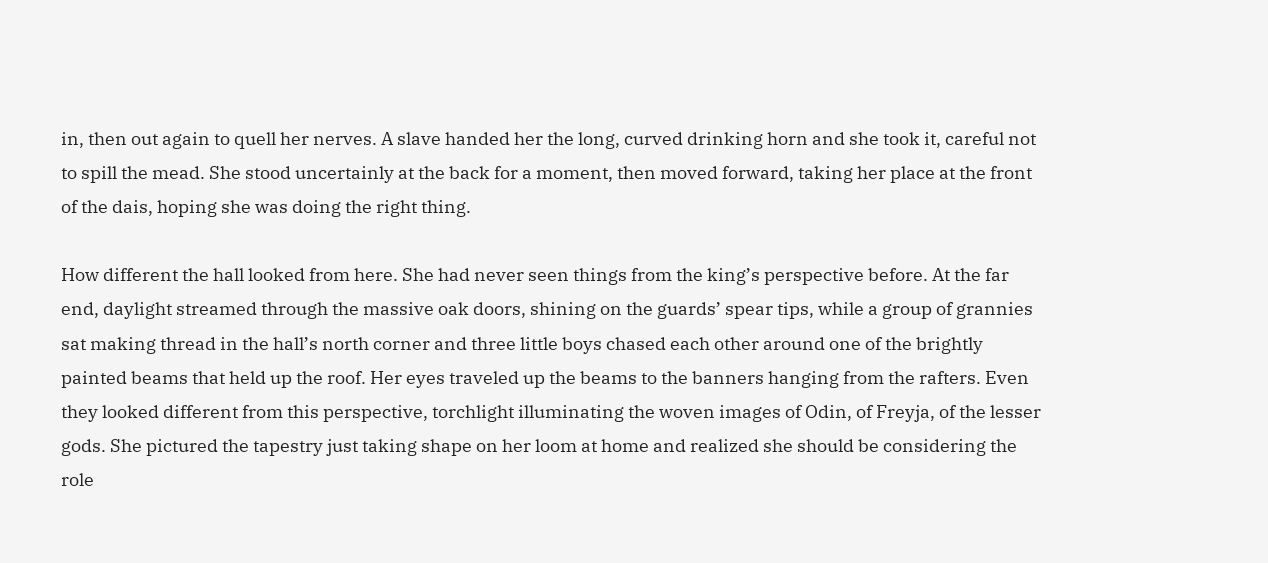in, then out again to quell her nerves. A slave handed her the long, curved drinking horn and she took it, careful not to spill the mead. She stood uncertainly at the back for a moment, then moved forward, taking her place at the front of the dais, hoping she was doing the right thing.

How different the hall looked from here. She had never seen things from the king’s perspective before. At the far
end, daylight streamed through the massive oak doors, shining on the guards’ spear tips, while a group of grannies sat making thread in the hall’s north corner and three little boys chased each other around one of the brightly painted beams that held up the roof. Her eyes traveled up the beams to the banners hanging from the rafters. Even they looked different from this perspective, torchlight illuminating the woven images of Odin, of Freyja, of the lesser gods. She pictured the tapestry just taking shape on her loom at home and realized she should be considering the role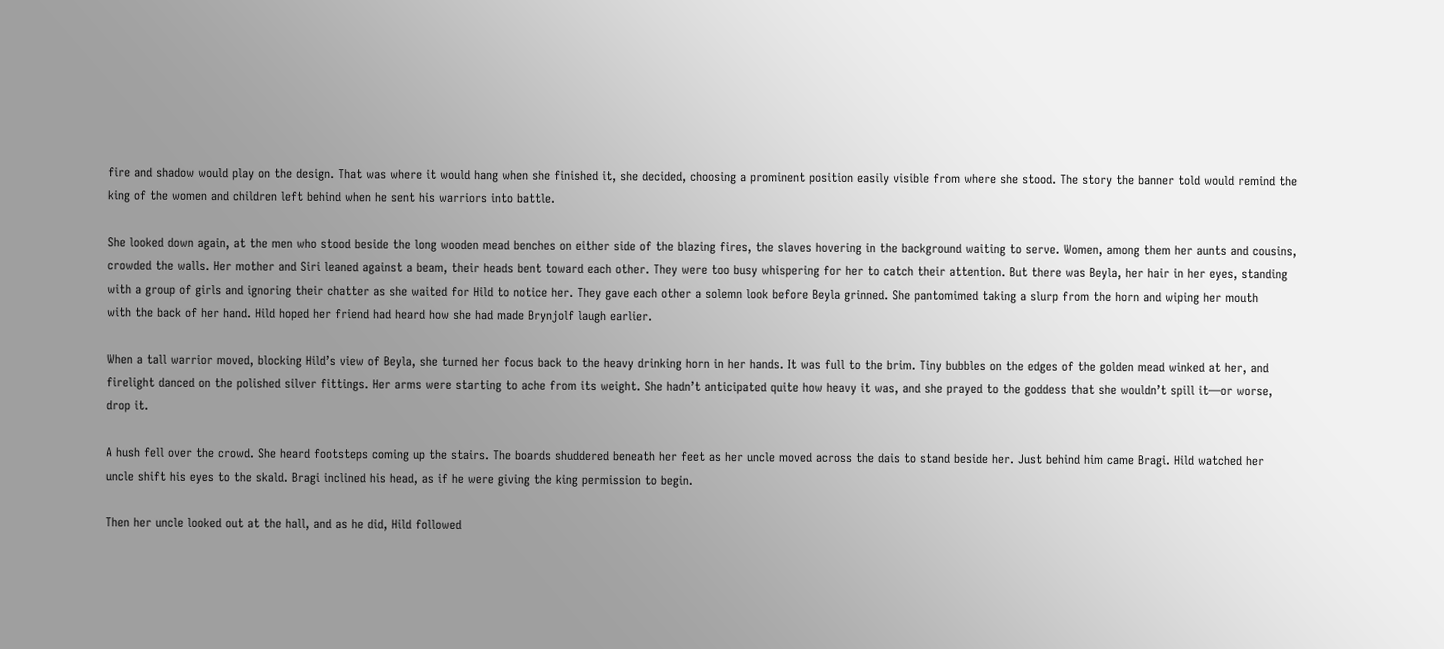fire and shadow would play on the design. That was where it would hang when she finished it, she decided, choosing a prominent position easily visible from where she stood. The story the banner told would remind the king of the women and children left behind when he sent his warriors into battle.

She looked down again, at the men who stood beside the long wooden mead benches on either side of the blazing fires, the slaves hovering in the background waiting to serve. Women, among them her aunts and cousins, crowded the walls. Her mother and Siri leaned against a beam, their heads bent toward each other. They were too busy whispering for her to catch their attention. But there was Beyla, her hair in her eyes, standing with a group of girls and ignoring their chatter as she waited for Hild to notice her. They gave each other a solemn look before Beyla grinned. She pantomimed taking a slurp from the horn and wiping her mouth
with the back of her hand. Hild hoped her friend had heard how she had made Brynjolf laugh earlier.

When a tall warrior moved, blocking Hild’s view of Beyla, she turned her focus back to the heavy drinking horn in her hands. It was full to the brim. Tiny bubbles on the edges of the golden mead winked at her, and firelight danced on the polished silver fittings. Her arms were starting to ache from its weight. She hadn’t anticipated quite how heavy it was, and she prayed to the goddess that she wouldn’t spill it—or worse, drop it.

A hush fell over the crowd. She heard footsteps coming up the stairs. The boards shuddered beneath her feet as her uncle moved across the dais to stand beside her. Just behind him came Bragi. Hild watched her uncle shift his eyes to the skald. Bragi inclined his head, as if he were giving the king permission to begin.

Then her uncle looked out at the hall, and as he did, Hild followed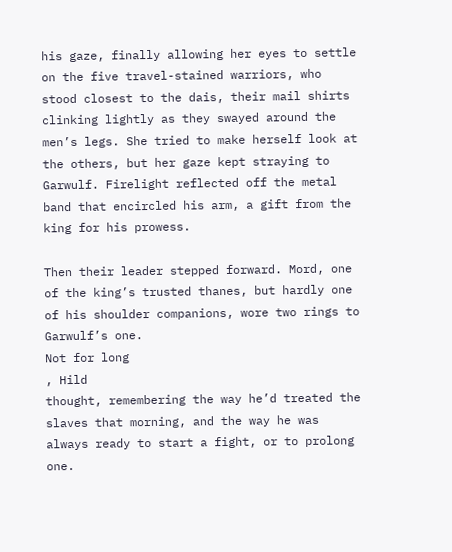his gaze, finally allowing her eyes to settle on the five travel-stained warriors, who stood closest to the dais, their mail shirts clinking lightly as they swayed around the men’s legs. She tried to make herself look at the others, but her gaze kept straying to Garwulf. Firelight reflected off the metal band that encircled his arm, a gift from the king for his prowess.

Then their leader stepped forward. Mord, one of the king’s trusted thanes, but hardly one of his shoulder companions, wore two rings to Garwulf’s one.
Not for long
, Hild
thought, remembering the way he’d treated the slaves that morning, and the way he was always ready to start a fight, or to prolong one.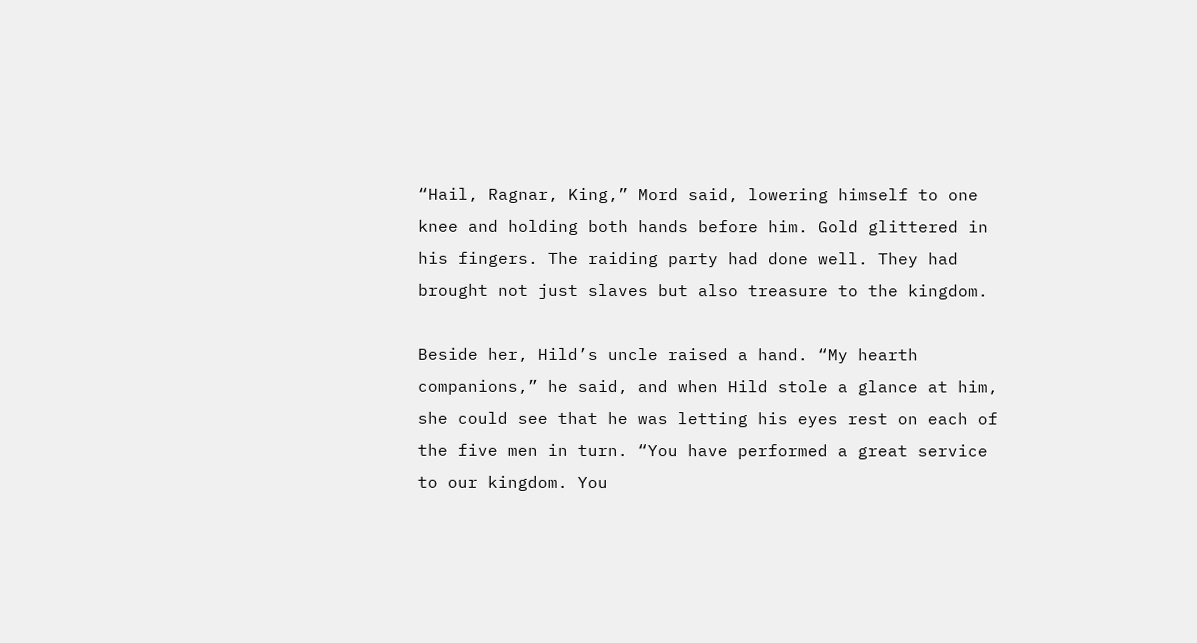“Hail, Ragnar, King,” Mord said, lowering himself to one knee and holding both hands before him. Gold glittered in his fingers. The raiding party had done well. They had brought not just slaves but also treasure to the kingdom.

Beside her, Hild’s uncle raised a hand. “My hearth companions,” he said, and when Hild stole a glance at him, she could see that he was letting his eyes rest on each of the five men in turn. “You have performed a great service to our kingdom. You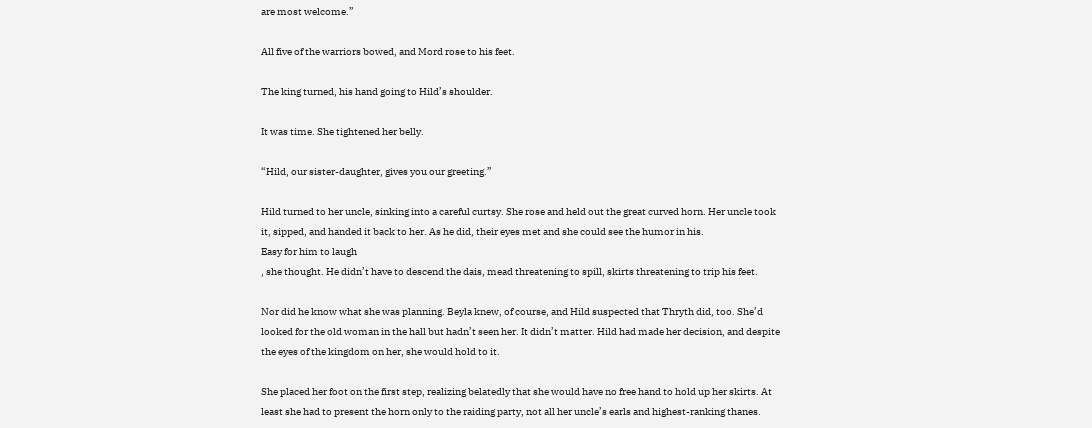are most welcome.”

All five of the warriors bowed, and Mord rose to his feet.

The king turned, his hand going to Hild’s shoulder.

It was time. She tightened her belly.

“Hild, our sister-daughter, gives you our greeting.”

Hild turned to her uncle, sinking into a careful curtsy. She rose and held out the great curved horn. Her uncle took it, sipped, and handed it back to her. As he did, their eyes met and she could see the humor in his.
Easy for him to laugh
, she thought. He didn’t have to descend the dais, mead threatening to spill, skirts threatening to trip his feet.

Nor did he know what she was planning. Beyla knew, of course, and Hild suspected that Thryth did, too. She’d looked for the old woman in the hall but hadn’t seen her. It didn’t matter. Hild had made her decision, and despite the eyes of the kingdom on her, she would hold to it.

She placed her foot on the first step, realizing belatedly that she would have no free hand to hold up her skirts. At least she had to present the horn only to the raiding party, not all her uncle’s earls and highest-ranking thanes.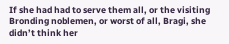If she had had to serve them all, or the visiting Bronding noblemen, or worst of all, Bragi, she didn’t think her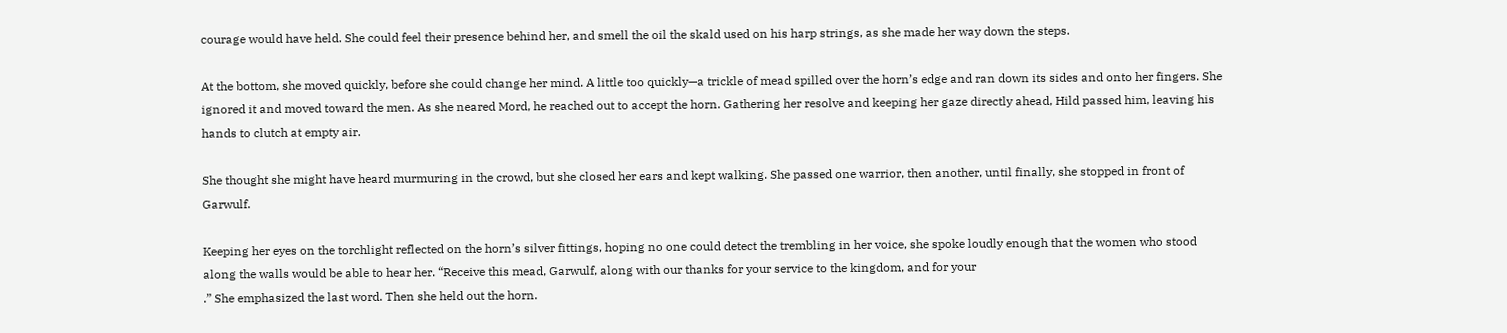courage would have held. She could feel their presence behind her, and smell the oil the skald used on his harp strings, as she made her way down the steps.

At the bottom, she moved quickly, before she could change her mind. A little too quickly—a trickle of mead spilled over the horn’s edge and ran down its sides and onto her fingers. She ignored it and moved toward the men. As she neared Mord, he reached out to accept the horn. Gathering her resolve and keeping her gaze directly ahead, Hild passed him, leaving his hands to clutch at empty air.

She thought she might have heard murmuring in the crowd, but she closed her ears and kept walking. She passed one warrior, then another, until finally, she stopped in front of Garwulf.

Keeping her eyes on the torchlight reflected on the horn’s silver fittings, hoping no one could detect the trembling in her voice, she spoke loudly enough that the women who stood along the walls would be able to hear her. “Receive this mead, Garwulf, along with our thanks for your service to the kingdom, and for your
.” She emphasized the last word. Then she held out the horn.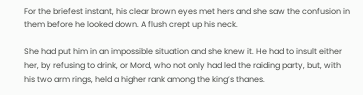For the briefest instant, his clear brown eyes met hers and she saw the confusion in them before he looked down. A flush crept up his neck.

She had put him in an impossible situation and she knew it. He had to insult either her, by refusing to drink, or Mord, who not only had led the raiding party, but, with his two arm rings, held a higher rank among the king’s thanes.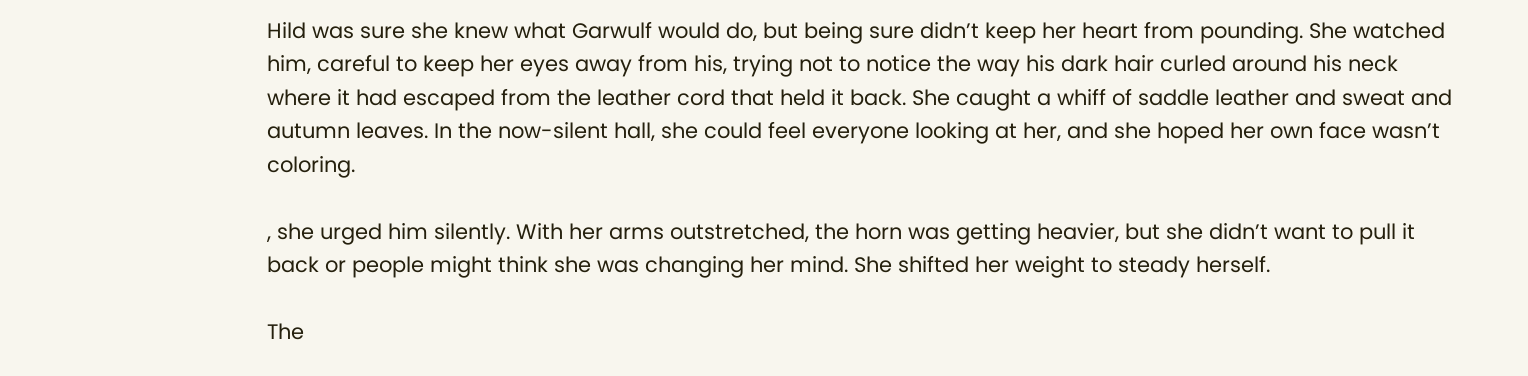Hild was sure she knew what Garwulf would do, but being sure didn’t keep her heart from pounding. She watched him, careful to keep her eyes away from his, trying not to notice the way his dark hair curled around his neck where it had escaped from the leather cord that held it back. She caught a whiff of saddle leather and sweat and autumn leaves. In the now-silent hall, she could feel everyone looking at her, and she hoped her own face wasn’t coloring.

, she urged him silently. With her arms outstretched, the horn was getting heavier, but she didn’t want to pull it back or people might think she was changing her mind. She shifted her weight to steady herself.

The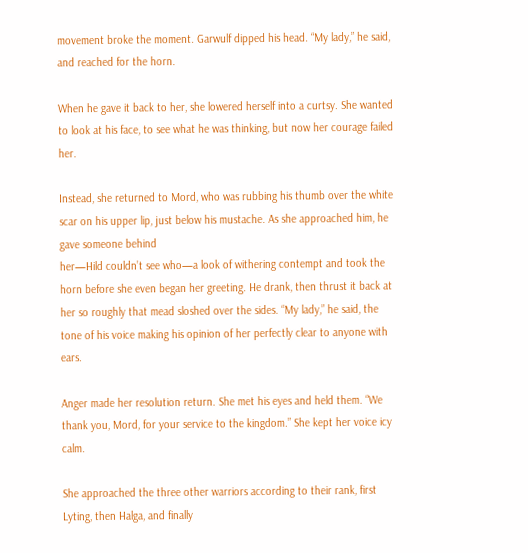movement broke the moment. Garwulf dipped his head. “My lady,” he said, and reached for the horn.

When he gave it back to her, she lowered herself into a curtsy. She wanted to look at his face, to see what he was thinking, but now her courage failed her.

Instead, she returned to Mord, who was rubbing his thumb over the white scar on his upper lip, just below his mustache. As she approached him, he gave someone behind
her—Hild couldn’t see who—a look of withering contempt and took the horn before she even began her greeting. He drank, then thrust it back at her so roughly that mead sloshed over the sides. “My lady,” he said, the tone of his voice making his opinion of her perfectly clear to anyone with ears.

Anger made her resolution return. She met his eyes and held them. “We thank you, Mord, for your service to the kingdom.” She kept her voice icy calm.

She approached the three other warriors according to their rank, first Lyting, then Halga, and finally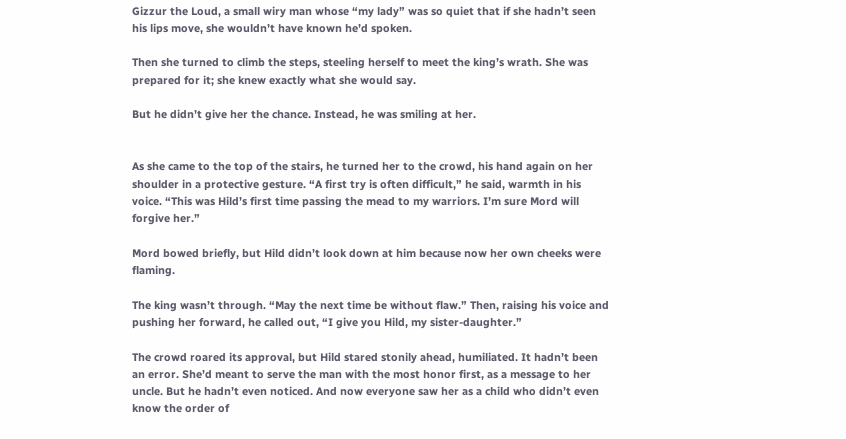Gizzur the Loud, a small wiry man whose “my lady” was so quiet that if she hadn’t seen his lips move, she wouldn’t have known he’d spoken.

Then she turned to climb the steps, steeling herself to meet the king’s wrath. She was prepared for it; she knew exactly what she would say.

But he didn’t give her the chance. Instead, he was smiling at her.


As she came to the top of the stairs, he turned her to the crowd, his hand again on her shoulder in a protective gesture. “A first try is often difficult,” he said, warmth in his voice. “This was Hild’s first time passing the mead to my warriors. I’m sure Mord will forgive her.”

Mord bowed briefly, but Hild didn’t look down at him because now her own cheeks were flaming.

The king wasn’t through. “May the next time be without flaw.” Then, raising his voice and pushing her forward, he called out, “I give you Hild, my sister-daughter.”

The crowd roared its approval, but Hild stared stonily ahead, humiliated. It hadn’t been an error. She’d meant to serve the man with the most honor first, as a message to her uncle. But he hadn’t even noticed. And now everyone saw her as a child who didn’t even know the order of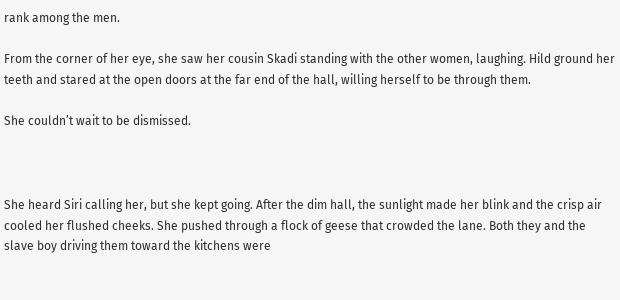rank among the men.

From the corner of her eye, she saw her cousin Skadi standing with the other women, laughing. Hild ground her teeth and stared at the open doors at the far end of the hall, willing herself to be through them.

She couldn’t wait to be dismissed.



She heard Siri calling her, but she kept going. After the dim hall, the sunlight made her blink and the crisp air cooled her flushed cheeks. She pushed through a flock of geese that crowded the lane. Both they and the slave boy driving them toward the kitchens were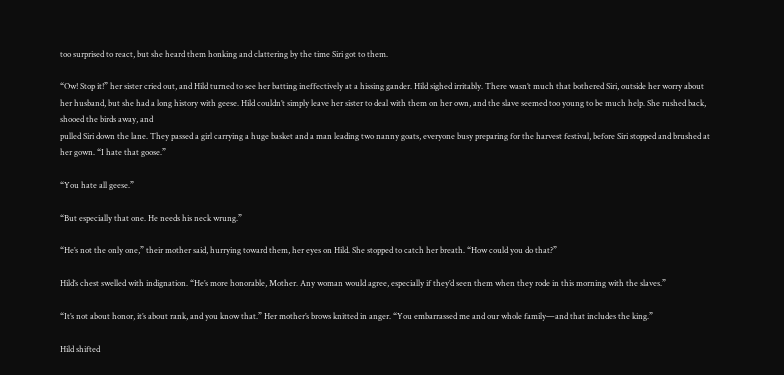too surprised to react, but she heard them honking and clattering by the time Siri got to them.

“Ow! Stop it!” her sister cried out, and Hild turned to see her batting ineffectively at a hissing gander. Hild sighed irritably. There wasn’t much that bothered Siri, outside her worry about her husband, but she had a long history with geese. Hild couldn’t simply leave her sister to deal with them on her own, and the slave seemed too young to be much help. She rushed back, shooed the birds away, and
pulled Siri down the lane. They passed a girl carrying a huge basket and a man leading two nanny goats, everyone busy preparing for the harvest festival, before Siri stopped and brushed at her gown. “I hate that goose.”

“You hate all geese.”

“But especially that one. He needs his neck wrung.”

“He’s not the only one,” their mother said, hurrying toward them, her eyes on Hild. She stopped to catch her breath. “How could you do that?”

Hild’s chest swelled with indignation. “He’s more honorable, Mother. Any woman would agree, especially if they’d seen them when they rode in this morning with the slaves.”

“It’s not about honor, it’s about rank, and you know that.” Her mother’s brows knitted in anger. “You embarrassed me and our whole family—and that includes the king.”

Hild shifted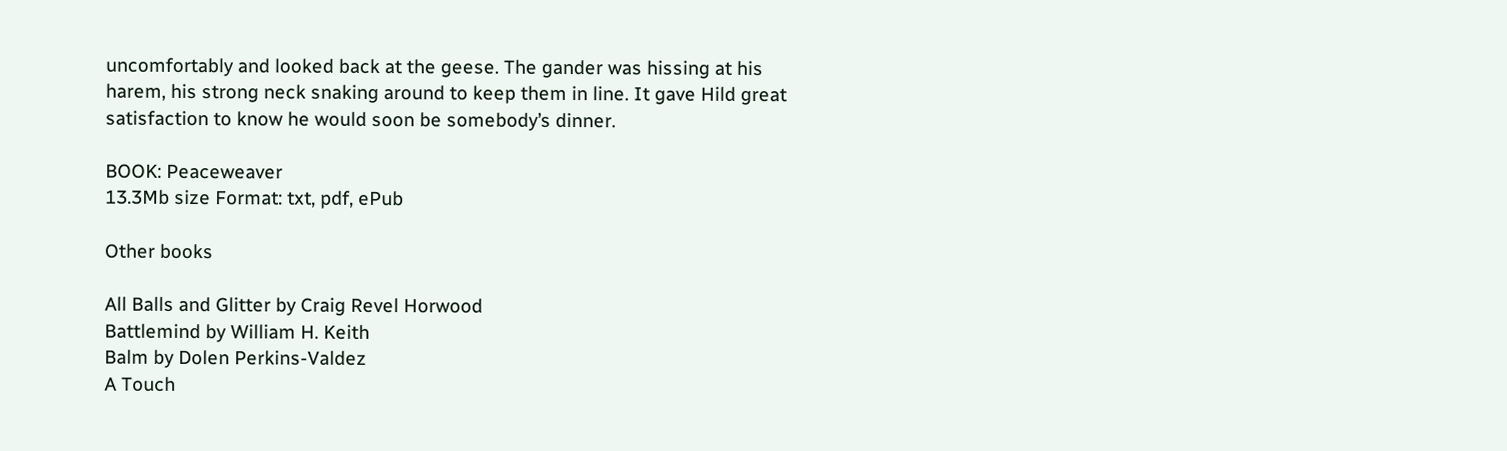uncomfortably and looked back at the geese. The gander was hissing at his harem, his strong neck snaking around to keep them in line. It gave Hild great satisfaction to know he would soon be somebody’s dinner.

BOOK: Peaceweaver
13.3Mb size Format: txt, pdf, ePub

Other books

All Balls and Glitter by Craig Revel Horwood
Battlemind by William H. Keith
Balm by Dolen Perkins-Valdez
A Touch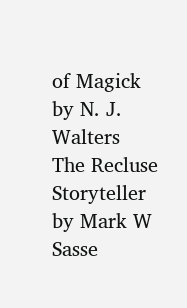of Magick by N. J. Walters
The Recluse Storyteller by Mark W Sasse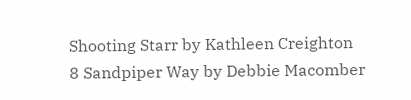Shooting Starr by Kathleen Creighton
8 Sandpiper Way by Debbie Macomber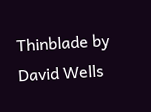Thinblade by David Wells